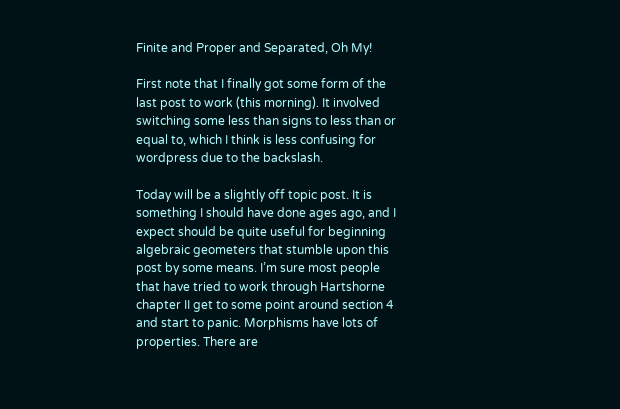Finite and Proper and Separated, Oh My!

First note that I finally got some form of the last post to work (this morning). It involved switching some less than signs to less than or equal to, which I think is less confusing for wordpress due to the backslash.

Today will be a slightly off topic post. It is something I should have done ages ago, and I expect should be quite useful for beginning algebraic geometers that stumble upon this post by some means. I’m sure most people that have tried to work through Hartshorne chapter II get to some point around section 4 and start to panic. Morphisms have lots of properties. There are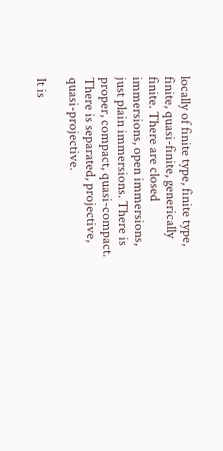locally of finite type, finite type, finite, quasi-finite, generically finite. There are closed immersions, open immersions, just plain immersions. There is proper, compact, quasi-compact. There is separated, projective, quasi-projective.

It is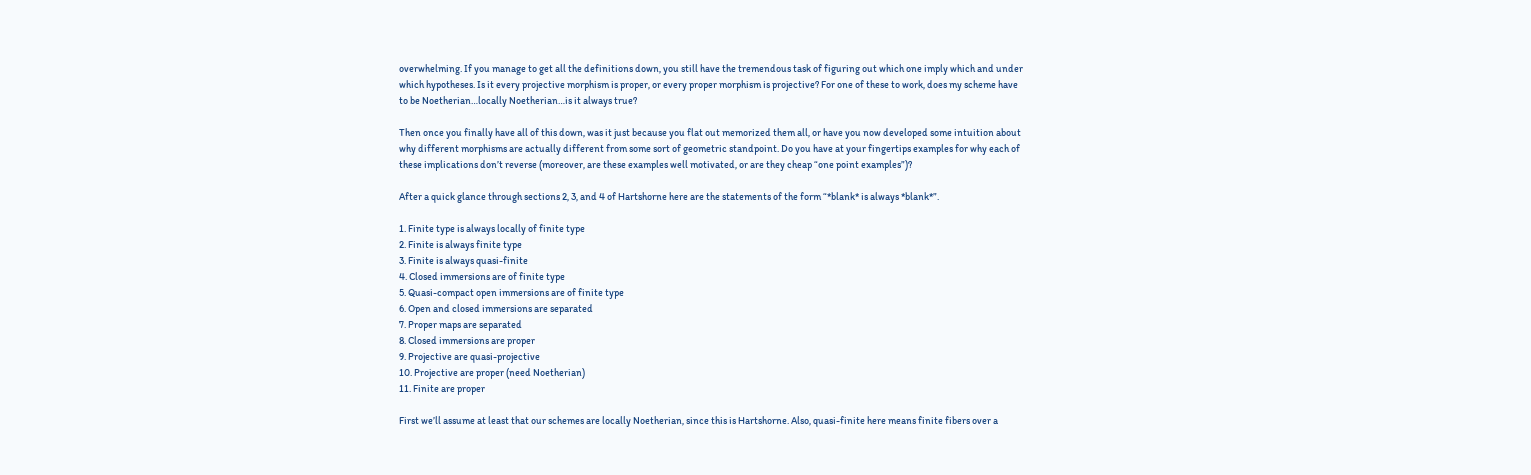overwhelming. If you manage to get all the definitions down, you still have the tremendous task of figuring out which one imply which and under which hypotheses. Is it every projective morphism is proper, or every proper morphism is projective? For one of these to work, does my scheme have to be Noetherian…locally Noetherian…is it always true?

Then once you finally have all of this down, was it just because you flat out memorized them all, or have you now developed some intuition about why different morphisms are actually different from some sort of geometric standpoint. Do you have at your fingertips examples for why each of these implications don’t reverse (moreover, are these examples well motivated, or are they cheap “one point examples”)?

After a quick glance through sections 2, 3, and 4 of Hartshorne here are the statements of the form “*blank* is always *blank*”.

1. Finite type is always locally of finite type
2. Finite is always finite type
3. Finite is always quasi-finite
4. Closed immersions are of finite type
5. Quasi-compact open immersions are of finite type
6. Open and closed immersions are separated
7. Proper maps are separated
8. Closed immersions are proper
9. Projective are quasi-projective
10. Projective are proper (need Noetherian)
11. Finite are proper

First we’ll assume at least that our schemes are locally Noetherian, since this is Hartshorne. Also, quasi-finite here means finite fibers over a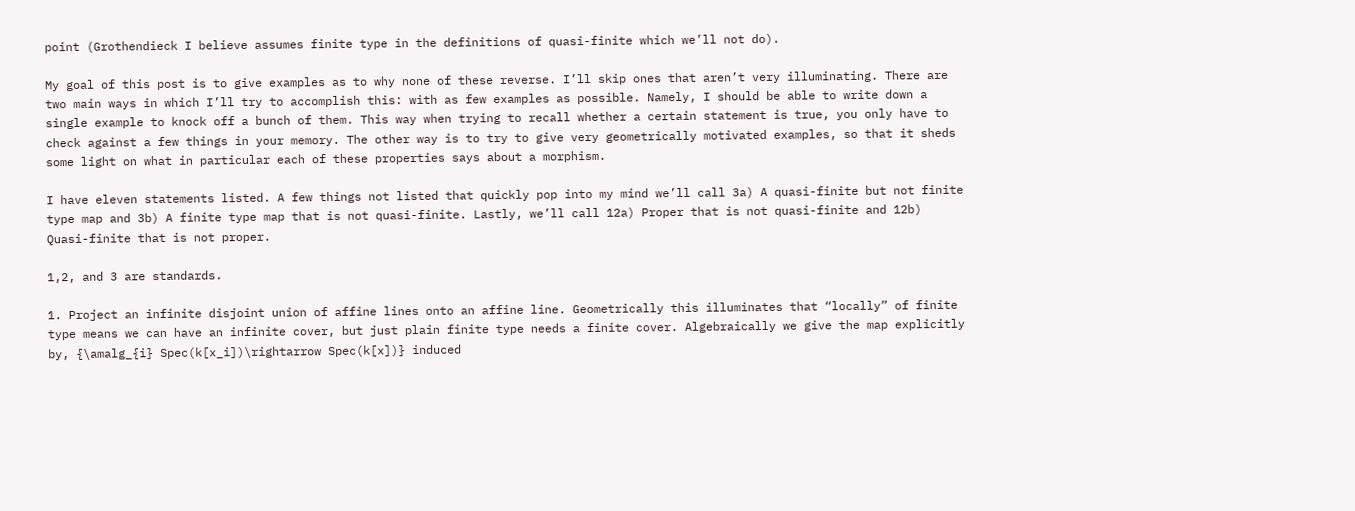point (Grothendieck I believe assumes finite type in the definitions of quasi-finite which we’ll not do).

My goal of this post is to give examples as to why none of these reverse. I’ll skip ones that aren’t very illuminating. There are two main ways in which I’ll try to accomplish this: with as few examples as possible. Namely, I should be able to write down a single example to knock off a bunch of them. This way when trying to recall whether a certain statement is true, you only have to check against a few things in your memory. The other way is to try to give very geometrically motivated examples, so that it sheds some light on what in particular each of these properties says about a morphism.

I have eleven statements listed. A few things not listed that quickly pop into my mind we’ll call 3a) A quasi-finite but not finite type map and 3b) A finite type map that is not quasi-finite. Lastly, we’ll call 12a) Proper that is not quasi-finite and 12b) Quasi-finite that is not proper.

1,2, and 3 are standards.

1. Project an infinite disjoint union of affine lines onto an affine line. Geometrically this illuminates that “locally” of finite type means we can have an infinite cover, but just plain finite type needs a finite cover. Algebraically we give the map explicitly by, {\amalg_{i} Spec(k[x_i])\rightarrow Spec(k[x])} induced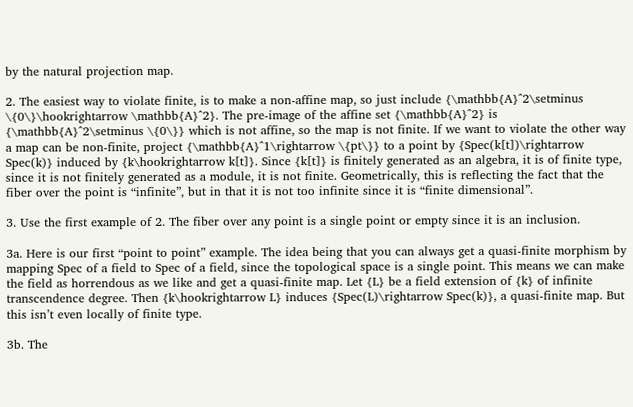by the natural projection map.

2. The easiest way to violate finite, is to make a non-affine map, so just include {\mathbb{A}^2\setminus \{0\}\hookrightarrow \mathbb{A}^2}. The pre-image of the affine set {\mathbb{A}^2} is {\mathbb{A}^2\setminus \{0\}} which is not affine, so the map is not finite. If we want to violate the other way a map can be non-finite, project {\mathbb{A}^1\rightarrow \{pt\}} to a point by {Spec(k[t])\rightarrow Spec(k)} induced by {k\hookrightarrow k[t]}. Since {k[t]} is finitely generated as an algebra, it is of finite type, since it is not finitely generated as a module, it is not finite. Geometrically, this is reflecting the fact that the fiber over the point is “infinite”, but in that it is not too infinite since it is “finite dimensional”.

3. Use the first example of 2. The fiber over any point is a single point or empty since it is an inclusion.

3a. Here is our first “point to point” example. The idea being that you can always get a quasi-finite morphism by mapping Spec of a field to Spec of a field, since the topological space is a single point. This means we can make the field as horrendous as we like and get a quasi-finite map. Let {L} be a field extension of {k} of infinite transcendence degree. Then {k\hookrightarrow L} induces {Spec(L)\rightarrow Spec(k)}, a quasi-finite map. But this isn’t even locally of finite type.

3b. The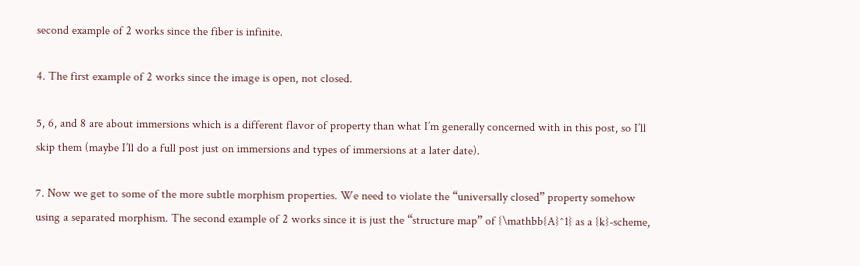second example of 2 works since the fiber is infinite.

4. The first example of 2 works since the image is open, not closed.

5, 6, and 8 are about immersions which is a different flavor of property than what I’m generally concerned with in this post, so I’ll skip them (maybe I’ll do a full post just on immersions and types of immersions at a later date).

7. Now we get to some of the more subtle morphism properties. We need to violate the “universally closed” property somehow using a separated morphism. The second example of 2 works since it is just the “structure map” of {\mathbb{A}^1} as a {k}-scheme,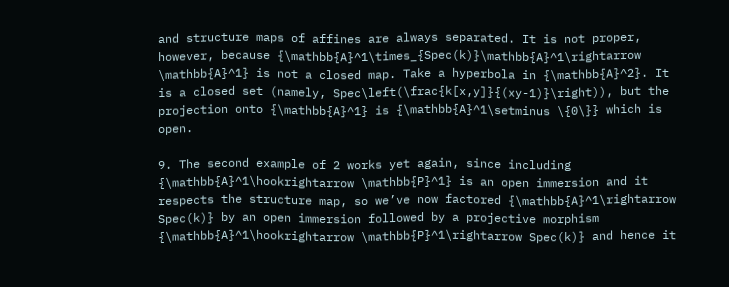and structure maps of affines are always separated. It is not proper, however, because {\mathbb{A}^1\times_{Spec(k)}\mathbb{A}^1\rightarrow \mathbb{A}^1} is not a closed map. Take a hyperbola in {\mathbb{A}^2}. It is a closed set (namely, Spec\left(\frac{k[x,y]}{(xy-1)}\right)), but the projection onto {\mathbb{A}^1} is {\mathbb{A}^1\setminus \{0\}} which is open.

9. The second example of 2 works yet again, since including {\mathbb{A}^1\hookrightarrow \mathbb{P}^1} is an open immersion and it respects the structure map, so we’ve now factored {\mathbb{A}^1\rightarrow Spec(k)} by an open immersion followed by a projective morphism {\mathbb{A}^1\hookrightarrow \mathbb{P}^1\rightarrow Spec(k)} and hence it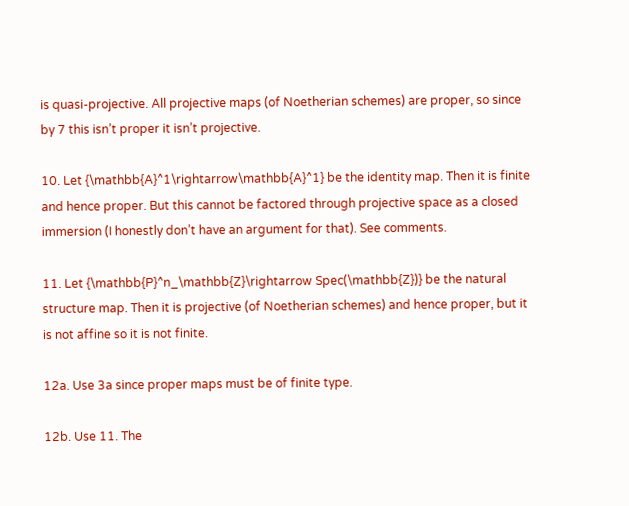is quasi-projective. All projective maps (of Noetherian schemes) are proper, so since by 7 this isn’t proper it isn’t projective.

10. Let {\mathbb{A}^1\rightarrow\mathbb{A}^1} be the identity map. Then it is finite and hence proper. But this cannot be factored through projective space as a closed immersion (I honestly don’t have an argument for that). See comments.

11. Let {\mathbb{P}^n_\mathbb{Z}\rightarrow Spec(\mathbb{Z})} be the natural structure map. Then it is projective (of Noetherian schemes) and hence proper, but it is not affine so it is not finite.

12a. Use 3a since proper maps must be of finite type.

12b. Use 11. The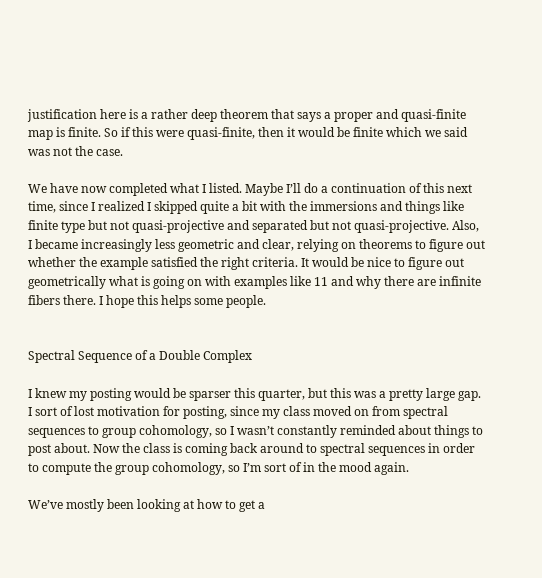justification here is a rather deep theorem that says a proper and quasi-finite map is finite. So if this were quasi-finite, then it would be finite which we said was not the case.

We have now completed what I listed. Maybe I’ll do a continuation of this next time, since I realized I skipped quite a bit with the immersions and things like finite type but not quasi-projective and separated but not quasi-projective. Also, I became increasingly less geometric and clear, relying on theorems to figure out whether the example satisfied the right criteria. It would be nice to figure out geometrically what is going on with examples like 11 and why there are infinite fibers there. I hope this helps some people.


Spectral Sequence of a Double Complex

I knew my posting would be sparser this quarter, but this was a pretty large gap. I sort of lost motivation for posting, since my class moved on from spectral sequences to group cohomology, so I wasn’t constantly reminded about things to post about. Now the class is coming back around to spectral sequences in order to compute the group cohomology, so I’m sort of in the mood again.

We’ve mostly been looking at how to get a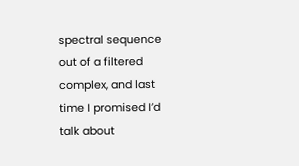spectral sequence out of a filtered complex, and last time I promised I’d talk about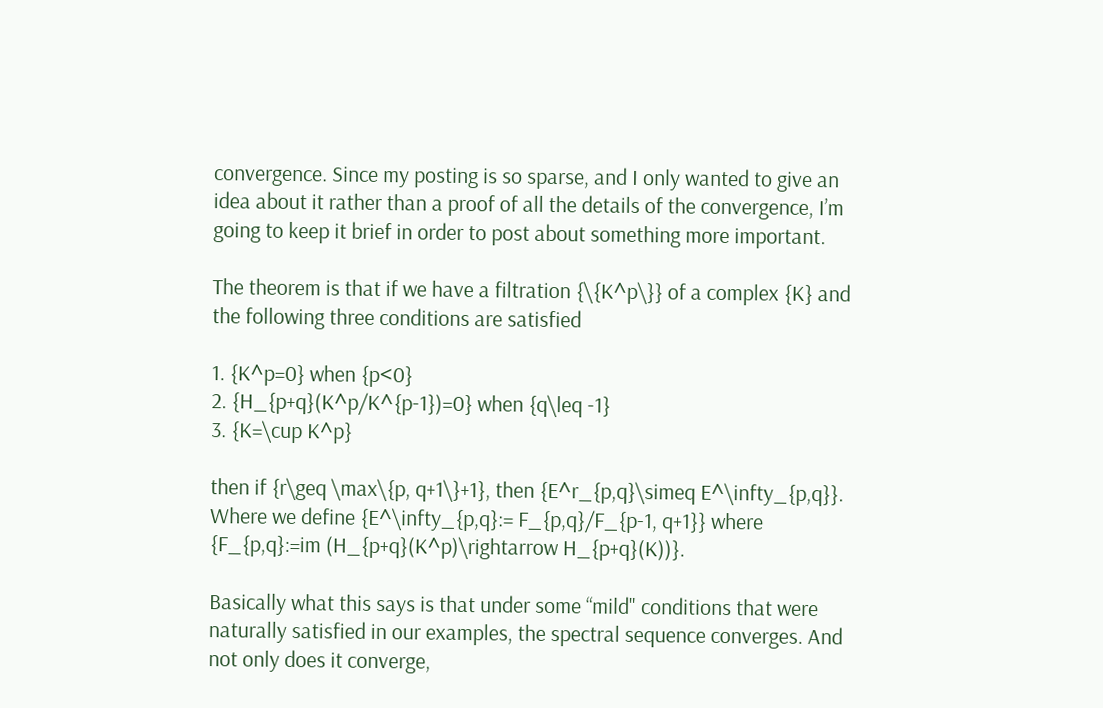convergence. Since my posting is so sparse, and I only wanted to give an idea about it rather than a proof of all the details of the convergence, I’m going to keep it brief in order to post about something more important.

The theorem is that if we have a filtration {\{K^p\}} of a complex {K} and the following three conditions are satisfied

1. {K^p=0} when {p<0}
2. {H_{p+q}(K^p/K^{p-1})=0} when {q\leq -1}
3. {K=\cup K^p}

then if {r\geq \max\{p, q+1\}+1}, then {E^r_{p,q}\simeq E^\infty_{p,q}}. Where we define {E^\infty_{p,q}:= F_{p,q}/F_{p-1, q+1}} where {F_{p,q}:=im (H_{p+q}(K^p)\rightarrow H_{p+q}(K))}.

Basically what this says is that under some “mild" conditions that were naturally satisfied in our examples, the spectral sequence converges. And not only does it converge,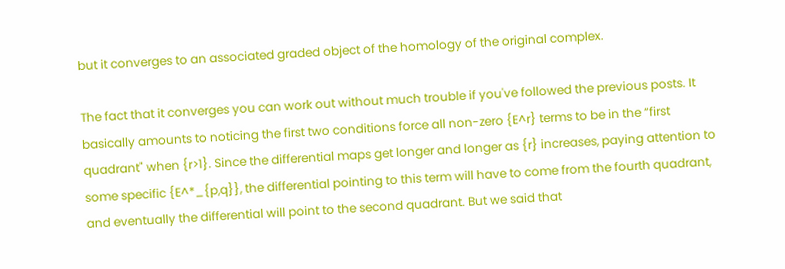but it converges to an associated graded object of the homology of the original complex.

The fact that it converges you can work out without much trouble if you've followed the previous posts. It basically amounts to noticing the first two conditions force all non-zero {E^r} terms to be in the “first quadrant" when {r>1}. Since the differential maps get longer and longer as {r} increases, paying attention to some specific {E^*_{p,q}}, the differential pointing to this term will have to come from the fourth quadrant, and eventually the differential will point to the second quadrant. But we said that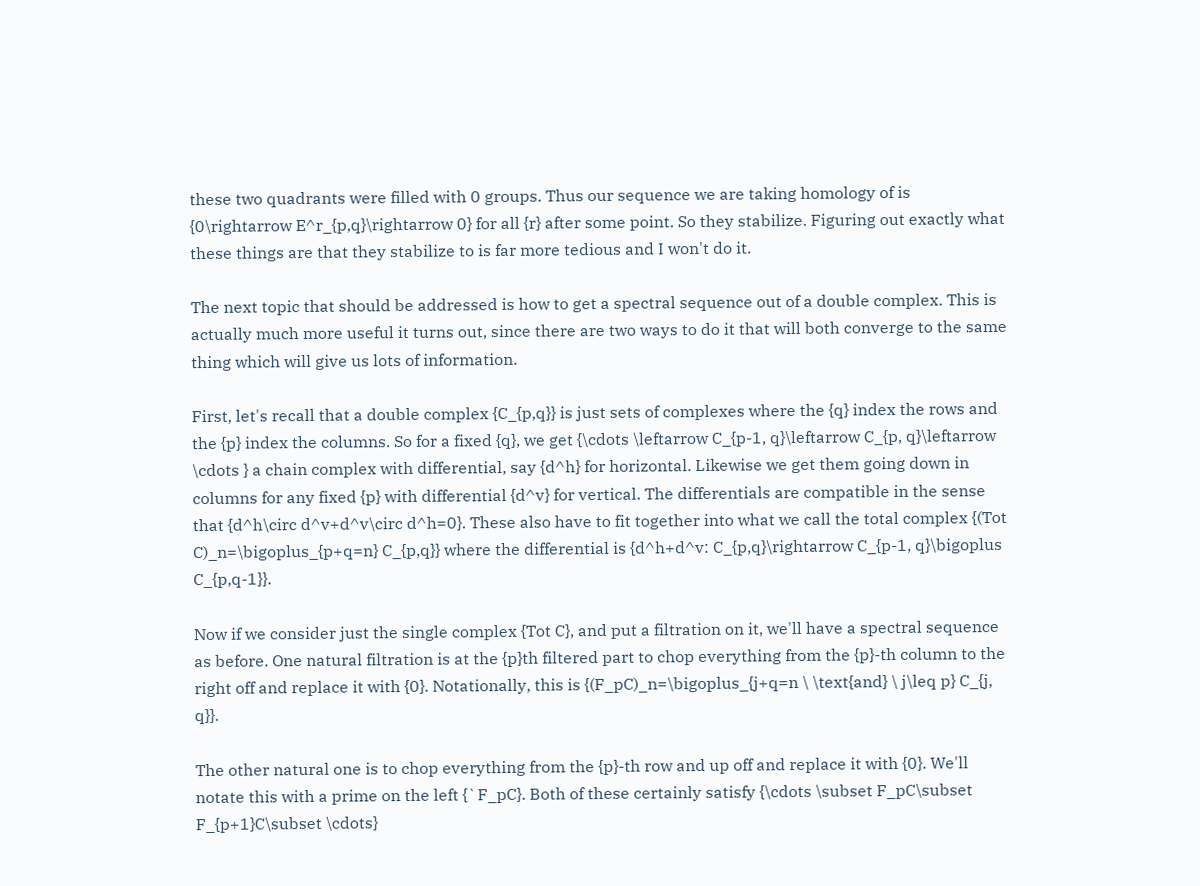these two quadrants were filled with 0 groups. Thus our sequence we are taking homology of is {0\rightarrow E^r_{p,q}\rightarrow 0} for all {r} after some point. So they stabilize. Figuring out exactly what these things are that they stabilize to is far more tedious and I won't do it.

The next topic that should be addressed is how to get a spectral sequence out of a double complex. This is actually much more useful it turns out, since there are two ways to do it that will both converge to the same thing which will give us lots of information.

First, let's recall that a double complex {C_{p,q}} is just sets of complexes where the {q} index the rows and the {p} index the columns. So for a fixed {q}, we get {\cdots \leftarrow C_{p-1, q}\leftarrow C_{p, q}\leftarrow \cdots } a chain complex with differential, say {d^h} for horizontal. Likewise we get them going down in columns for any fixed {p} with differential {d^v} for vertical. The differentials are compatible in the sense that {d^h\circ d^v+d^v\circ d^h=0}. These also have to fit together into what we call the total complex {(Tot C)_n=\bigoplus_{p+q=n} C_{p,q}} where the differential is {d^h+d^v: C_{p,q}\rightarrow C_{p-1, q}\bigoplus C_{p,q-1}}.

Now if we consider just the single complex {Tot C}, and put a filtration on it, we'll have a spectral sequence as before. One natural filtration is at the {p}th filtered part to chop everything from the {p}-th column to the right off and replace it with {0}. Notationally, this is {(F_pC)_n=\bigoplus_{j+q=n \ \text{and} \ j\leq p} C_{j, q}}.

The other natural one is to chop everything from the {p}-th row and up off and replace it with {0}. We'll notate this with a prime on the left {`F_pC}. Both of these certainly satisfy {\cdots \subset F_pC\subset F_{p+1}C\subset \cdots}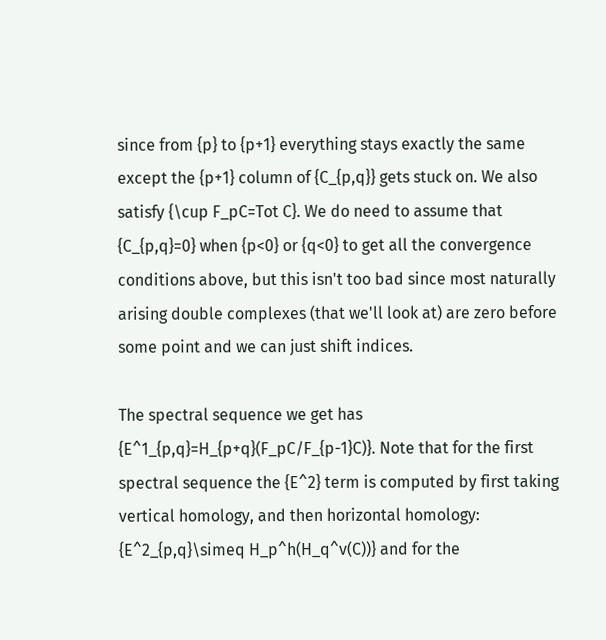since from {p} to {p+1} everything stays exactly the same except the {p+1} column of {C_{p,q}} gets stuck on. We also satisfy {\cup F_pC=Tot C}. We do need to assume that {C_{p,q}=0} when {p<0} or {q<0} to get all the convergence conditions above, but this isn't too bad since most naturally arising double complexes (that we'll look at) are zero before some point and we can just shift indices.

The spectral sequence we get has {E^1_{p,q}=H_{p+q}(F_pC/F_{p-1}C)}. Note that for the first spectral sequence the {E^2} term is computed by first taking vertical homology, and then horizontal homology: {E^2_{p,q}\simeq H_p^h(H_q^v(C))} and for the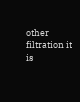other filtration it is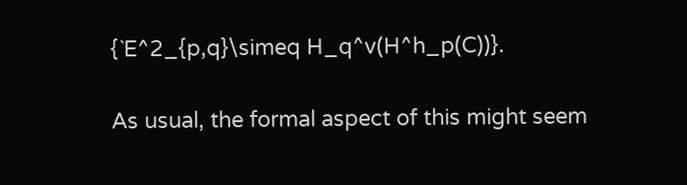{`E^2_{p,q}\simeq H_q^v(H^h_p(C))}.

As usual, the formal aspect of this might seem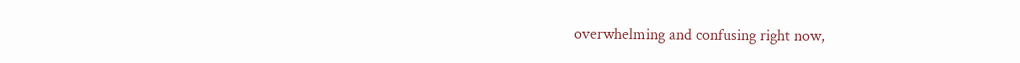overwhelming and confusing right now,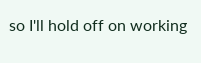so I'll hold off on working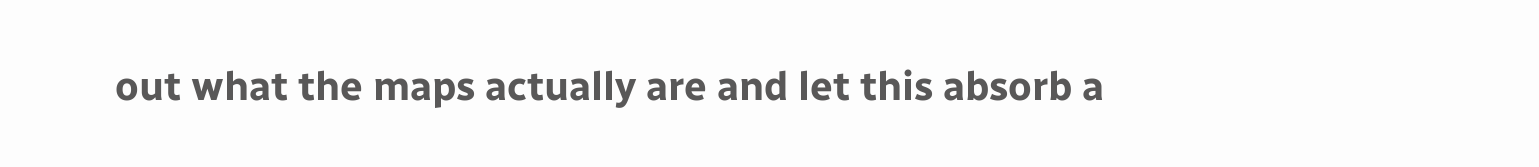out what the maps actually are and let this absorb a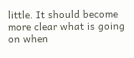little. It should become more clear what is going on when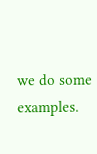we do some examples.